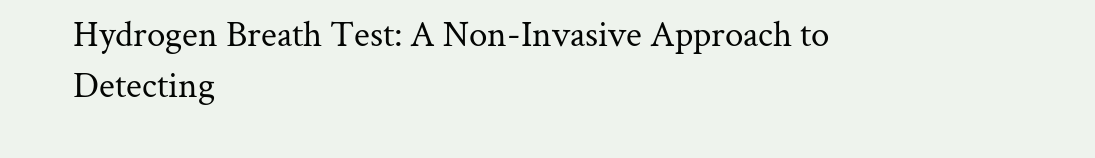Hydrogen Breath Test: A Non-Invasive Approach to Detecting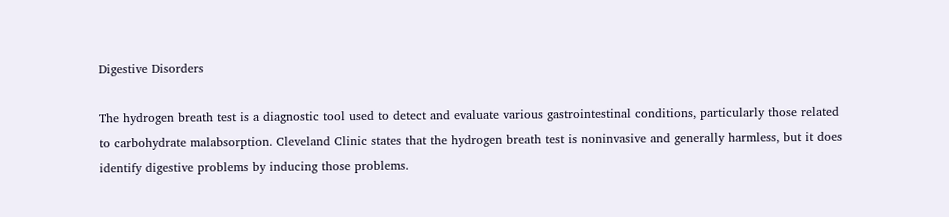Digestive Disorders

The hydrogen breath test is a diagnostic tool used to detect and evaluate various gastrointestinal conditions, particularly those related to carbohydrate malabsorption. Cleveland Clinic states that the hydrogen breath test is noninvasive and generally harmless, but it does identify digestive problems by inducing those problems.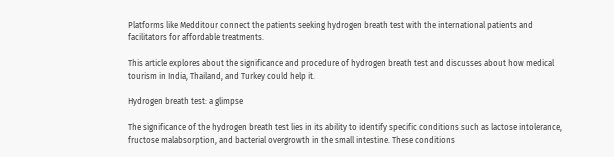Platforms like Medditour connect the patients seeking hydrogen breath test with the international patients and facilitators for affordable treatments.

This article explores about the significance and procedure of hydrogen breath test and discusses about how medical tourism in India, Thailand, and Turkey could help it.

Hydrogen breath test: a glimpse

The significance of the hydrogen breath test lies in its ability to identify specific conditions such as lactose intolerance, fructose malabsorption, and bacterial overgrowth in the small intestine. These conditions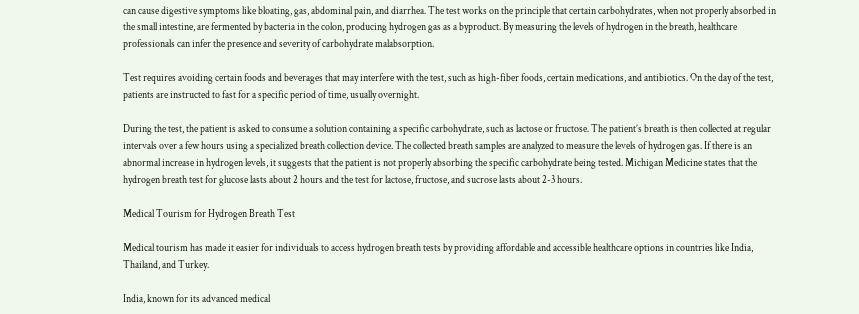can cause digestive symptoms like bloating, gas, abdominal pain, and diarrhea. The test works on the principle that certain carbohydrates, when not properly absorbed in the small intestine, are fermented by bacteria in the colon, producing hydrogen gas as a byproduct. By measuring the levels of hydrogen in the breath, healthcare professionals can infer the presence and severity of carbohydrate malabsorption.

Test requires avoiding certain foods and beverages that may interfere with the test, such as high-fiber foods, certain medications, and antibiotics. On the day of the test, patients are instructed to fast for a specific period of time, usually overnight.

During the test, the patient is asked to consume a solution containing a specific carbohydrate, such as lactose or fructose. The patient’s breath is then collected at regular intervals over a few hours using a specialized breath collection device. The collected breath samples are analyzed to measure the levels of hydrogen gas. If there is an abnormal increase in hydrogen levels, it suggests that the patient is not properly absorbing the specific carbohydrate being tested. Michigan Medicine states that the hydrogen breath test for glucose lasts about 2 hours and the test for lactose, fructose, and sucrose lasts about 2-3 hours.

Medical Tourism for Hydrogen Breath Test

Medical tourism has made it easier for individuals to access hydrogen breath tests by providing affordable and accessible healthcare options in countries like India, Thailand, and Turkey.

India, known for its advanced medical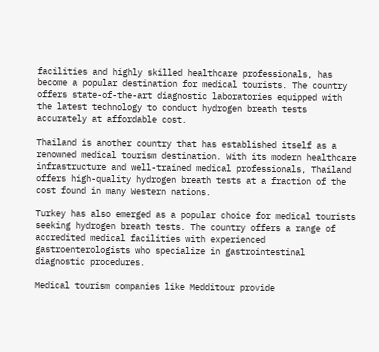facilities and highly skilled healthcare professionals, has become a popular destination for medical tourists. The country offers state-of-the-art diagnostic laboratories equipped with the latest technology to conduct hydrogen breath tests accurately at affordable cost.

Thailand is another country that has established itself as a renowned medical tourism destination. With its modern healthcare infrastructure and well-trained medical professionals, Thailand offers high-quality hydrogen breath tests at a fraction of the cost found in many Western nations.

Turkey has also emerged as a popular choice for medical tourists seeking hydrogen breath tests. The country offers a range of accredited medical facilities with experienced gastroenterologists who specialize in gastrointestinal diagnostic procedures.

Medical tourism companies like Medditour provide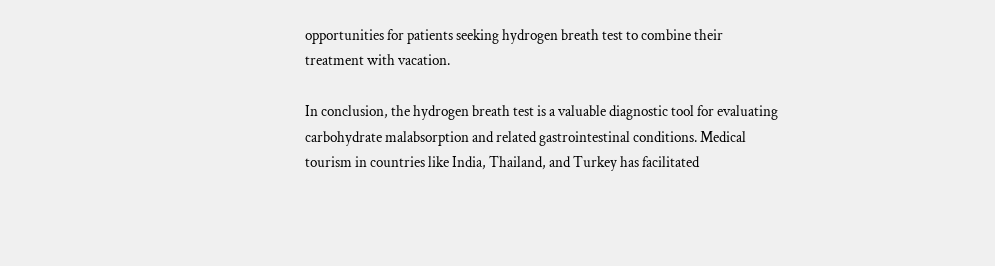opportunities for patients seeking hydrogen breath test to combine their treatment with vacation.

In conclusion, the hydrogen breath test is a valuable diagnostic tool for evaluating carbohydrate malabsorption and related gastrointestinal conditions. Medical tourism in countries like India, Thailand, and Turkey has facilitated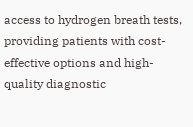access to hydrogen breath tests, providing patients with cost-effective options and high-quality diagnostic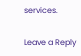services.

Leave a Reply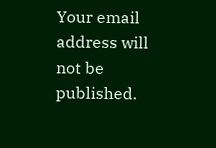Your email address will not be published.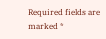Required fields are marked *